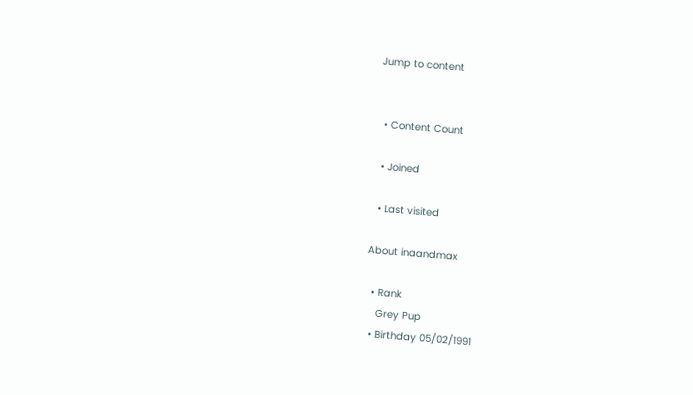Jump to content


  • Content Count

  • Joined

  • Last visited

About inaandmax

  • Rank
    Grey Pup
  • Birthday 05/02/1991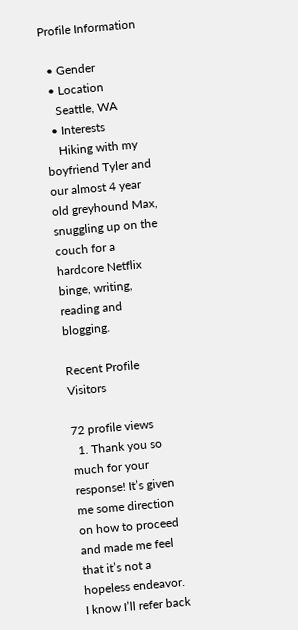Profile Information

  • Gender
  • Location
    Seattle, WA
  • Interests
    Hiking with my boyfriend Tyler and our almost 4 year old greyhound Max, snuggling up on the couch for a hardcore Netflix binge, writing, reading and blogging.

Recent Profile Visitors

72 profile views
  1. Thank you so much for your response! It’s given me some direction on how to proceed and made me feel that it’s not a hopeless endeavor. I know I’ll refer back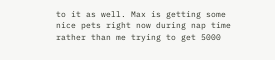to it as well. Max is getting some nice pets right now during nap time rather than me trying to get 5000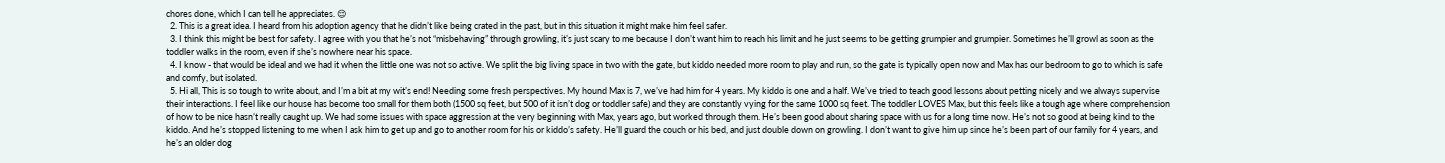chores done, which I can tell he appreciates. 😌
  2. This is a great idea. I heard from his adoption agency that he didn’t like being crated in the past, but in this situation it might make him feel safer.
  3. I think this might be best for safety. I agree with you that he’s not “misbehaving” through growling, it’s just scary to me because I don’t want him to reach his limit and he just seems to be getting grumpier and grumpier. Sometimes he’ll growl as soon as the toddler walks in the room, even if she’s nowhere near his space.
  4. I know - that would be ideal and we had it when the little one was not so active. We split the big living space in two with the gate, but kiddo needed more room to play and run, so the gate is typically open now and Max has our bedroom to go to which is safe and comfy, but isolated.
  5. Hi all, This is so tough to write about, and I’m a bit at my wit’s end! Needing some fresh perspectives. My hound Max is 7, we’ve had him for 4 years. My kiddo is one and a half. We’ve tried to teach good lessons about petting nicely and we always supervise their interactions. I feel like our house has become too small for them both (1500 sq feet, but 500 of it isn’t dog or toddler safe) and they are constantly vying for the same 1000 sq feet. The toddler LOVES Max, but this feels like a tough age where comprehension of how to be nice hasn’t really caught up. We had some issues with space aggression at the very beginning with Max, years ago, but worked through them. He’s been good about sharing space with us for a long time now. He’s not so good at being kind to the kiddo. And he’s stopped listening to me when I ask him to get up and go to another room for his or kiddo’s safety. He’ll guard the couch or his bed, and just double down on growling. I don’t want to give him up since he’s been part of our family for 4 years, and he’s an older dog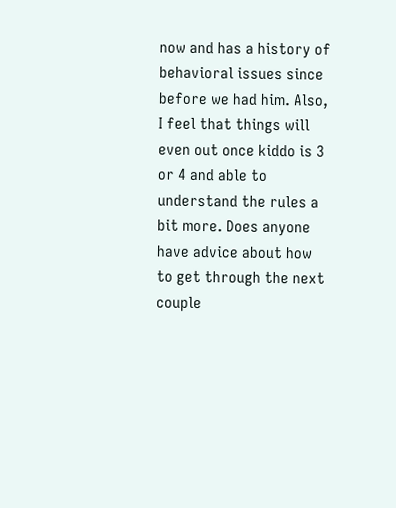now and has a history of behavioral issues since before we had him. Also, I feel that things will even out once kiddo is 3 or 4 and able to understand the rules a bit more. Does anyone have advice about how to get through the next couple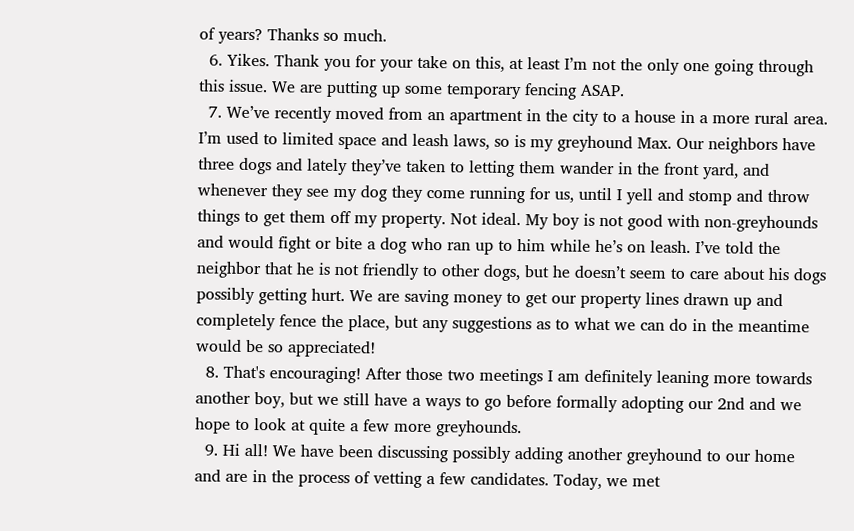of years? Thanks so much.
  6. Yikes. Thank you for your take on this, at least I’m not the only one going through this issue. We are putting up some temporary fencing ASAP.
  7. We’ve recently moved from an apartment in the city to a house in a more rural area. I’m used to limited space and leash laws, so is my greyhound Max. Our neighbors have three dogs and lately they’ve taken to letting them wander in the front yard, and whenever they see my dog they come running for us, until I yell and stomp and throw things to get them off my property. Not ideal. My boy is not good with non-greyhounds and would fight or bite a dog who ran up to him while he’s on leash. I’ve told the neighbor that he is not friendly to other dogs, but he doesn’t seem to care about his dogs possibly getting hurt. We are saving money to get our property lines drawn up and completely fence the place, but any suggestions as to what we can do in the meantime would be so appreciated!
  8. That's encouraging! After those two meetings I am definitely leaning more towards another boy, but we still have a ways to go before formally adopting our 2nd and we hope to look at quite a few more greyhounds.
  9. Hi all! We have been discussing possibly adding another greyhound to our home and are in the process of vetting a few candidates. Today, we met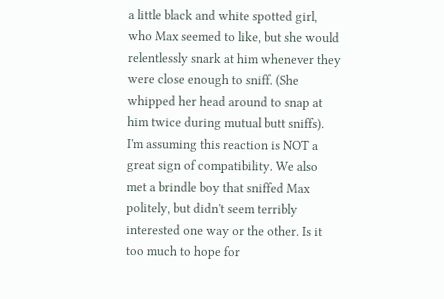a little black and white spotted girl, who Max seemed to like, but she would relentlessly snark at him whenever they were close enough to sniff. (She whipped her head around to snap at him twice during mutual butt sniffs). I'm assuming this reaction is NOT a great sign of compatibility. We also met a brindle boy that sniffed Max politely, but didn't seem terribly interested one way or the other. Is it too much to hope for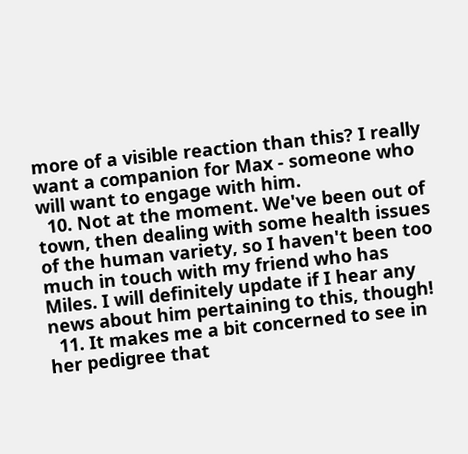more of a visible reaction than this? I really want a companion for Max - someone who will want to engage with him.
  10. Not at the moment. We've been out of town, then dealing with some health issues of the human variety, so I haven't been too much in touch with my friend who has Miles. I will definitely update if I hear any news about him pertaining to this, though!
  11. It makes me a bit concerned to see in her pedigree that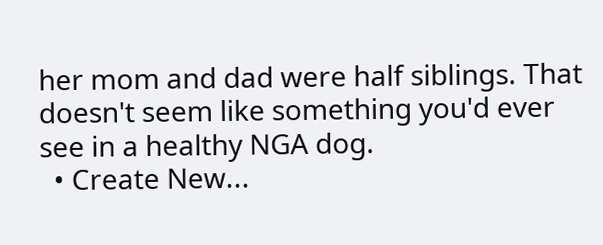her mom and dad were half siblings. That doesn't seem like something you'd ever see in a healthy NGA dog.
  • Create New...